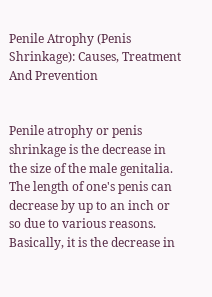Penile Atrophy (Penis Shrinkage): Causes, Treatment And Prevention


Penile atrophy or penis shrinkage is the decrease in the size of the male genitalia. The length of one's penis can decrease by up to an inch or so due to various reasons. Basically, it is the decrease in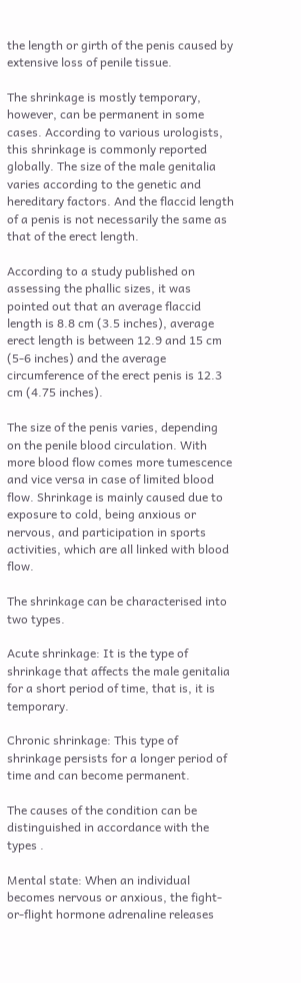the length or girth of the penis caused by extensive loss of penile tissue.

The shrinkage is mostly temporary, however, can be permanent in some cases. According to various urologists, this shrinkage is commonly reported globally. The size of the male genitalia varies according to the genetic and hereditary factors. And the flaccid length of a penis is not necessarily the same as that of the erect length.

According to a study published on assessing the phallic sizes, it was pointed out that an average flaccid length is 8.8 cm (3.5 inches), average erect length is between 12.9 and 15 cm (5-6 inches) and the average circumference of the erect penis is 12.3 cm (4.75 inches).

The size of the penis varies, depending on the penile blood circulation. With more blood flow comes more tumescence and vice versa in case of limited blood flow. Shrinkage is mainly caused due to exposure to cold, being anxious or nervous, and participation in sports activities, which are all linked with blood flow.

The shrinkage can be characterised into two types.

Acute shrinkage: It is the type of shrinkage that affects the male genitalia for a short period of time, that is, it is temporary.

Chronic shrinkage: This type of shrinkage persists for a longer period of time and can become permanent.

The causes of the condition can be distinguished in accordance with the types .

Mental state: When an individual becomes nervous or anxious, the fight-or-flight hormone adrenaline releases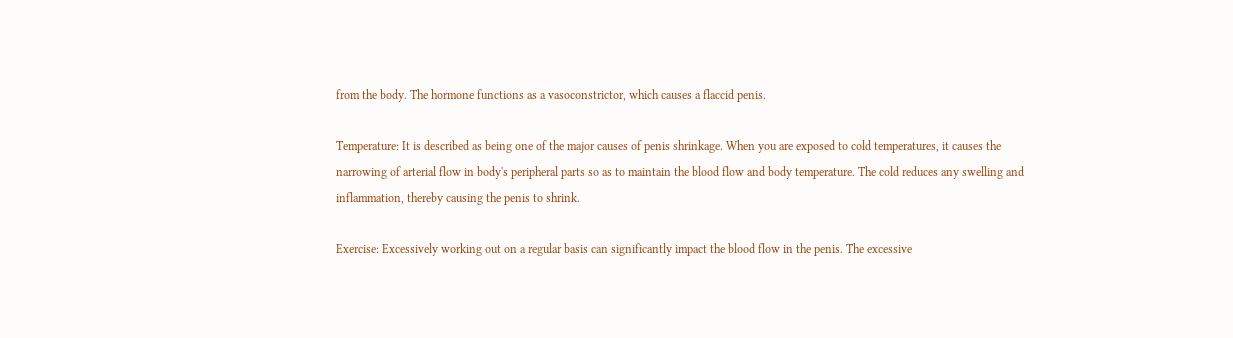from the body. The hormone functions as a vasoconstrictor, which causes a flaccid penis.

Temperature: It is described as being one of the major causes of penis shrinkage. When you are exposed to cold temperatures, it causes the narrowing of arterial flow in body's peripheral parts so as to maintain the blood flow and body temperature. The cold reduces any swelling and inflammation, thereby causing the penis to shrink.

Exercise: Excessively working out on a regular basis can significantly impact the blood flow in the penis. The excessive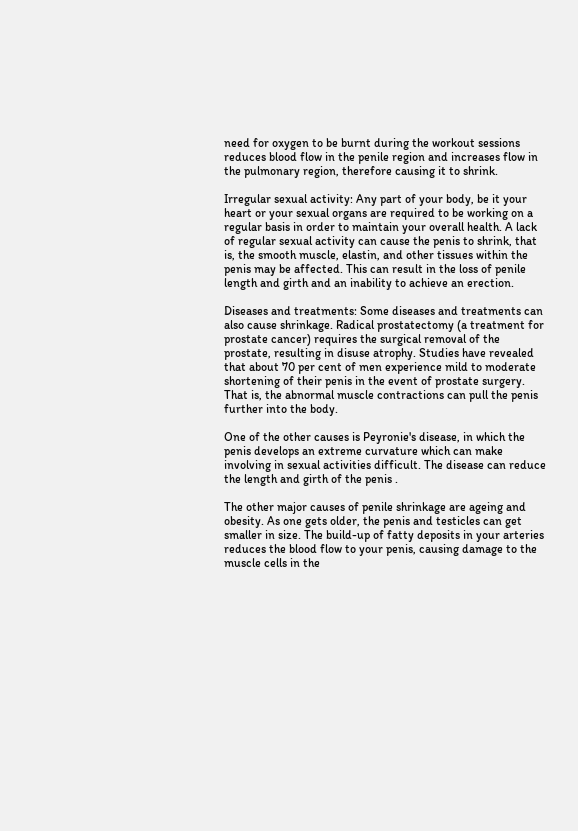need for oxygen to be burnt during the workout sessions reduces blood flow in the penile region and increases flow in the pulmonary region, therefore causing it to shrink.

Irregular sexual activity: Any part of your body, be it your heart or your sexual organs are required to be working on a regular basis in order to maintain your overall health. A lack of regular sexual activity can cause the penis to shrink, that is, the smooth muscle, elastin, and other tissues within the penis may be affected. This can result in the loss of penile length and girth and an inability to achieve an erection.

Diseases and treatments: Some diseases and treatments can also cause shrinkage. Radical prostatectomy (a treatment for prostate cancer) requires the surgical removal of the prostate, resulting in disuse atrophy. Studies have revealed that about 70 per cent of men experience mild to moderate shortening of their penis in the event of prostate surgery. That is, the abnormal muscle contractions can pull the penis further into the body.

One of the other causes is Peyronie's disease, in which the penis develops an extreme curvature which can make involving in sexual activities difficult. The disease can reduce the length and girth of the penis .

The other major causes of penile shrinkage are ageing and obesity. As one gets older, the penis and testicles can get smaller in size. The build-up of fatty deposits in your arteries reduces the blood flow to your penis, causing damage to the muscle cells in the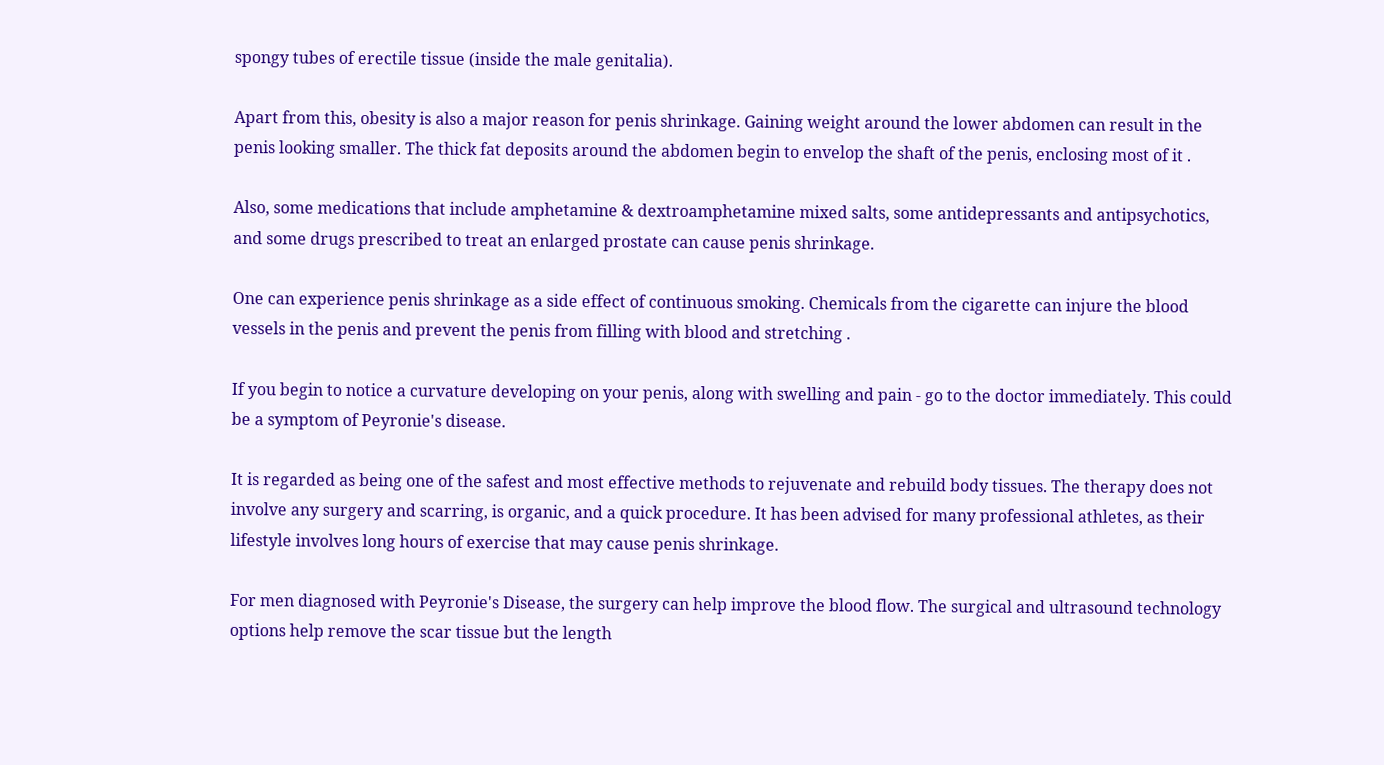spongy tubes of erectile tissue (inside the male genitalia).

Apart from this, obesity is also a major reason for penis shrinkage. Gaining weight around the lower abdomen can result in the penis looking smaller. The thick fat deposits around the abdomen begin to envelop the shaft of the penis, enclosing most of it .

Also, some medications that include amphetamine & dextroamphetamine mixed salts, some antidepressants and antipsychotics, and some drugs prescribed to treat an enlarged prostate can cause penis shrinkage.

One can experience penis shrinkage as a side effect of continuous smoking. Chemicals from the cigarette can injure the blood vessels in the penis and prevent the penis from filling with blood and stretching .

If you begin to notice a curvature developing on your penis, along with swelling and pain - go to the doctor immediately. This could be a symptom of Peyronie's disease.

It is regarded as being one of the safest and most effective methods to rejuvenate and rebuild body tissues. The therapy does not involve any surgery and scarring, is organic, and a quick procedure. It has been advised for many professional athletes, as their lifestyle involves long hours of exercise that may cause penis shrinkage.

For men diagnosed with Peyronie's Disease, the surgery can help improve the blood flow. The surgical and ultrasound technology options help remove the scar tissue but the length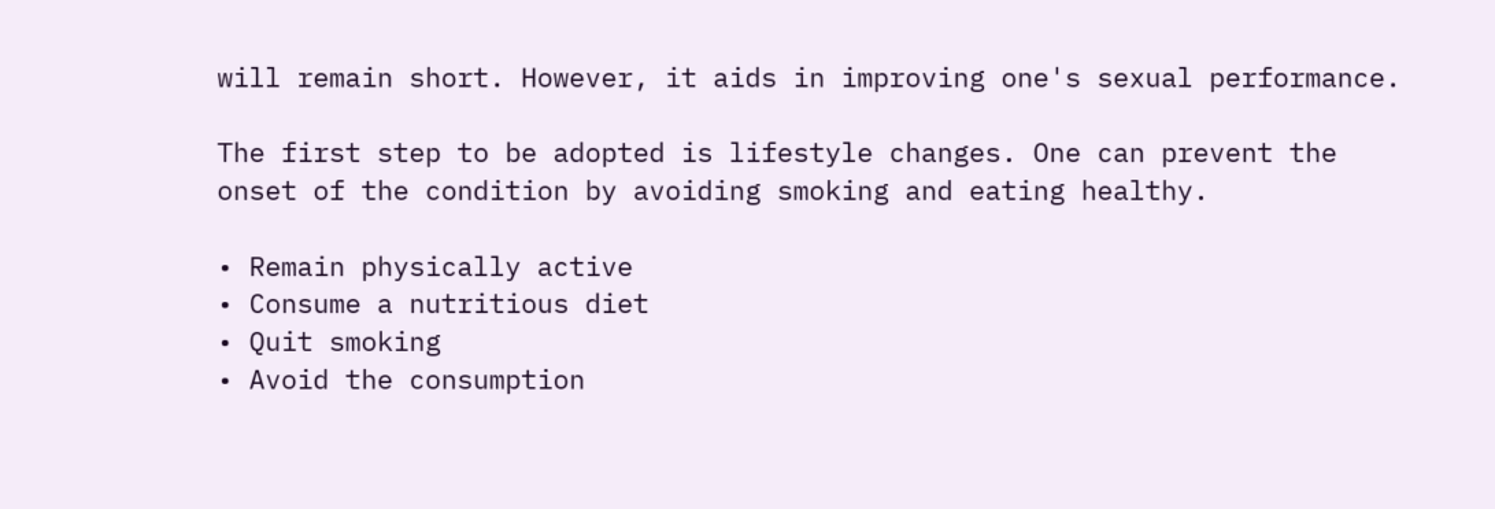will remain short. However, it aids in improving one's sexual performance.

The first step to be adopted is lifestyle changes. One can prevent the onset of the condition by avoiding smoking and eating healthy.

• Remain physically active
• Consume a nutritious diet
• Quit smoking
• Avoid the consumption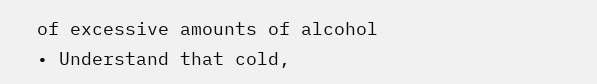of excessive amounts of alcohol
• Understand that cold,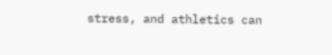stress, and athletics can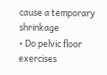cause a temporary shrinkage
• Do pelvic floor exercises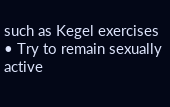such as Kegel exercises
• Try to remain sexually active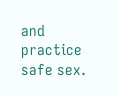and practice safe sex.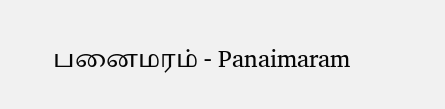பனைமரம் - Panaimaram